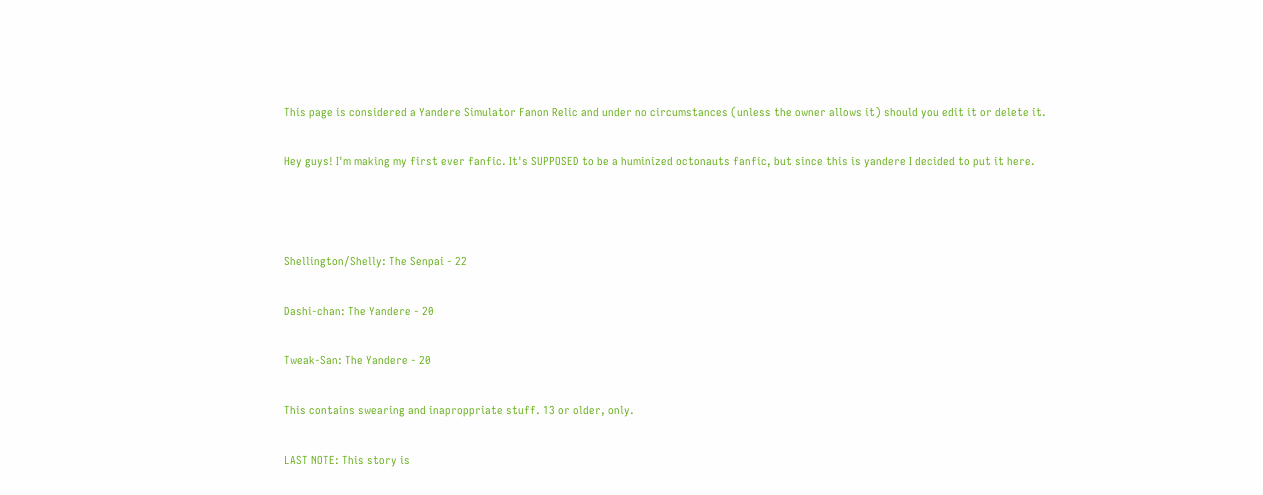This page is considered a Yandere Simulator Fanon Relic and under no circumstances (unless the owner allows it) should you edit it or delete it.

Hey guys! I'm making my first ever fanfic. It's SUPPOSED to be a huminized octonauts fanfic, but since this is yandere I decided to put it here.



Shellington/Shelly: The Senpai - 22

Dashi-chan: The Yandere - 20

Tweak-San: The Yandere - 20

This contains swearing and inaproppriate stuff. 13 or older, only.

LAST NOTE: This story is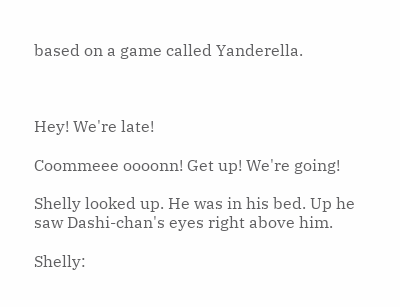based on a game called Yanderella.



Hey! We're late!

Coommeee oooonn! Get up! We're going!

Shelly looked up. He was in his bed. Up he saw Dashi-chan's eyes right above him.

Shelly: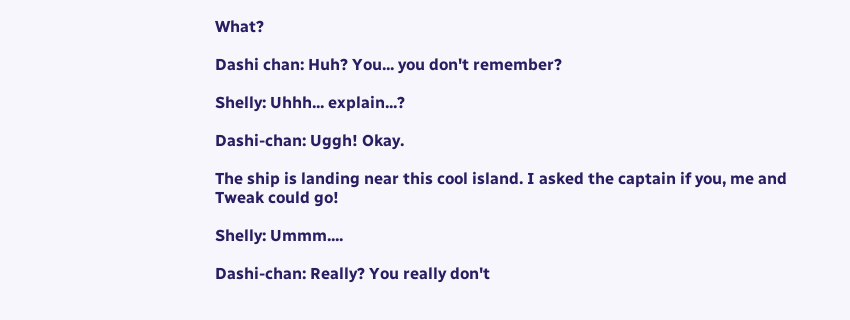What?

Dashi chan: Huh? You... you don't remember?

Shelly: Uhhh... explain...?

Dashi-chan: Uggh! Okay.

The ship is landing near this cool island. I asked the captain if you, me and Tweak could go!

Shelly: Ummm....

Dashi-chan: Really? You really don't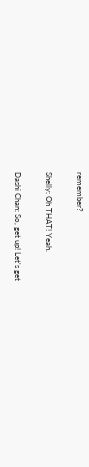remember?

Shelly: Oh THAT! Yeah.

Dashi Chan: So, get up! Let's get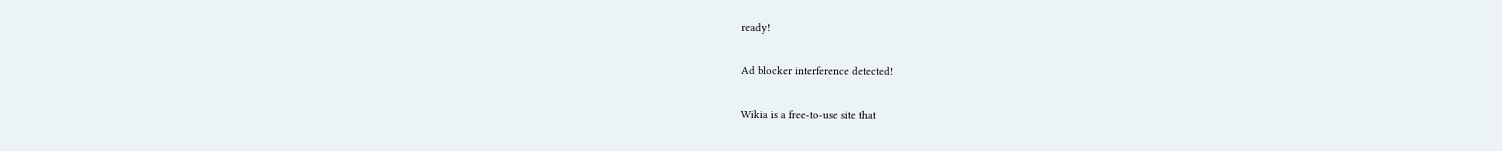ready!

Ad blocker interference detected!

Wikia is a free-to-use site that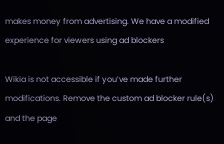makes money from advertising. We have a modified experience for viewers using ad blockers

Wikia is not accessible if you’ve made further modifications. Remove the custom ad blocker rule(s) and the page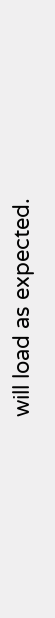will load as expected.